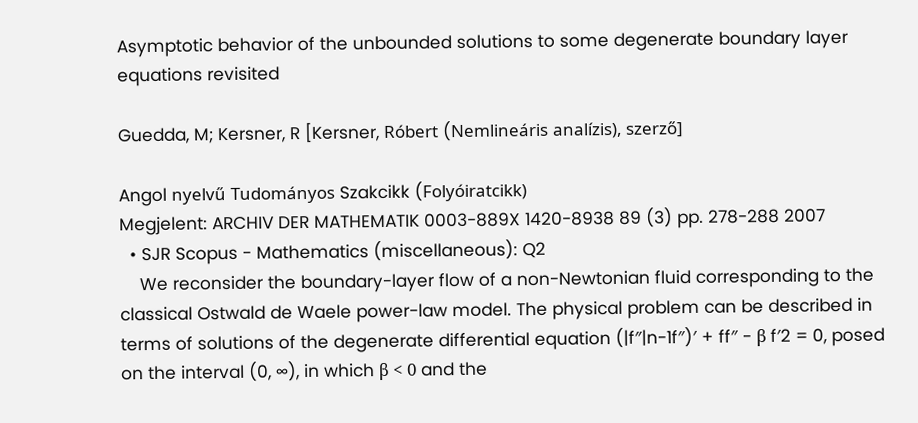Asymptotic behavior of the unbounded solutions to some degenerate boundary layer equations revisited

Guedda, M; Kersner, R [Kersner, Róbert (Nemlineáris analízis), szerző]

Angol nyelvű Tudományos Szakcikk (Folyóiratcikk)
Megjelent: ARCHIV DER MATHEMATIK 0003-889X 1420-8938 89 (3) pp. 278-288 2007
  • SJR Scopus - Mathematics (miscellaneous): Q2
    We reconsider the boundary-layer flow of a non-Newtonian fluid corresponding to the classical Ostwald de Waele power-law model. The physical problem can be described in terms of solutions of the degenerate differential equation (|f″|n-1f″)′ + ff″ - β f′2 = 0, posed on the interval (0, ∞), in which β < 0 and the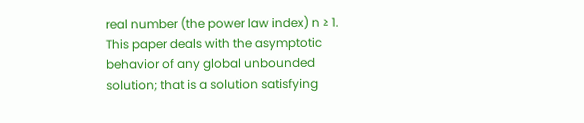real number (the power law index) n ≥ 1. This paper deals with the asymptotic behavior of any global unbounded solution; that is a solution satisfying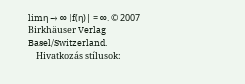limη → ∞ |f(η)| = ∞. © 2007 Birkhäuser Verlag Basel/Switzerland.
    Hivatkozás stílusok: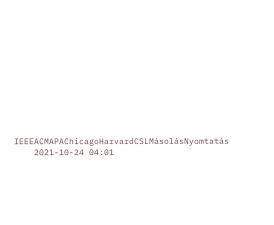IEEEACMAPAChicagoHarvardCSLMásolásNyomtatás
    2021-10-24 04:01